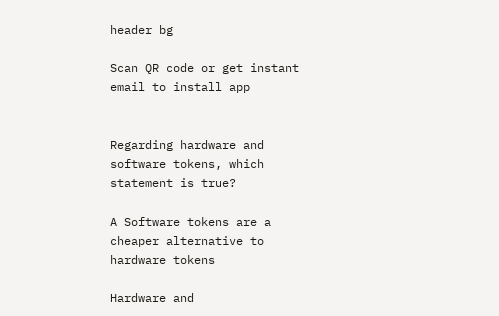header bg

Scan QR code or get instant email to install app


Regarding hardware and software tokens, which statement is true?

A Software tokens are a cheaper alternative to hardware tokens

Hardware and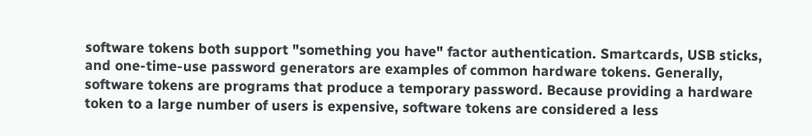software tokens both support "something you have" factor authentication. Smartcards, USB sticks, and one-time-use password generators are examples of common hardware tokens. Generally, software tokens are programs that produce a temporary password. Because providing a hardware token to a large number of users is expensive, software tokens are considered a less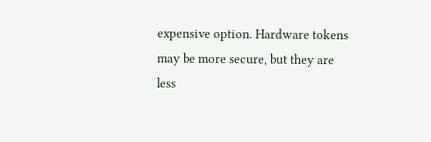expensive option. Hardware tokens may be more secure, but they are less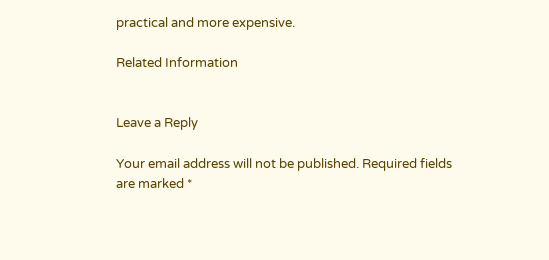practical and more expensive.

Related Information


Leave a Reply

Your email address will not be published. Required fields are marked *